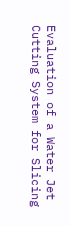Evaluation of a Water Jet Cutting System for Slicing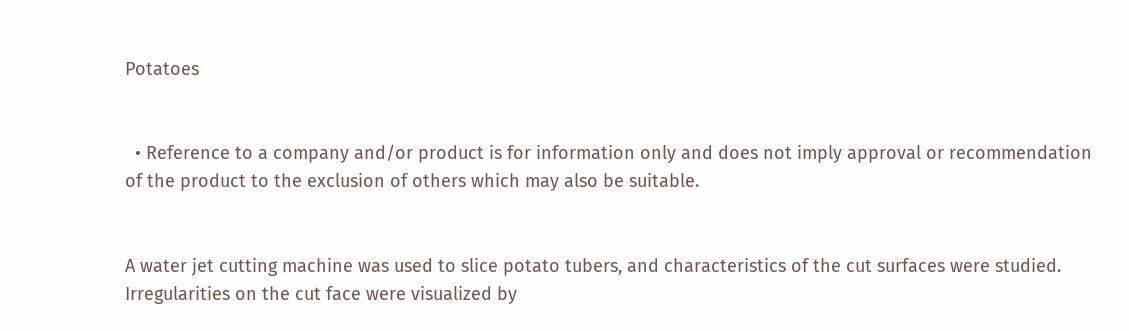Potatoes


  • Reference to a company and/or product is for information only and does not imply approval or recommendation of the product to the exclusion of others which may also be suitable.


A water jet cutting machine was used to slice potato tubers, and characteristics of the cut surfaces were studied. Irregularities on the cut face were visualized by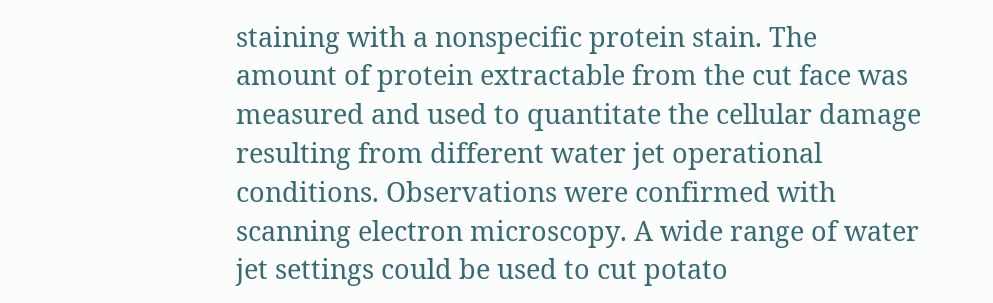staining with a nonspecific protein stain. The amount of protein extractable from the cut face was measured and used to quantitate the cellular damage resulting from different water jet operational conditions. Observations were confirmed with scanning electron microscopy. A wide range of water jet settings could be used to cut potato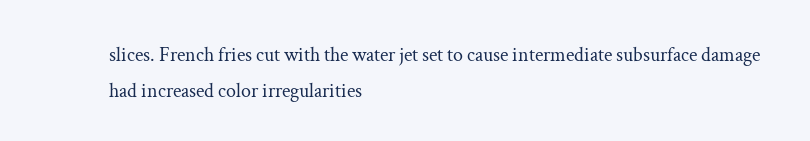slices. French fries cut with the water jet set to cause intermediate subsurface damage had increased color irregularities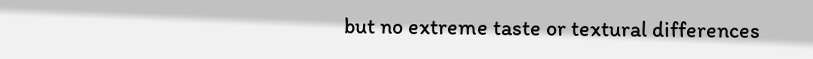but no extreme taste or textural differences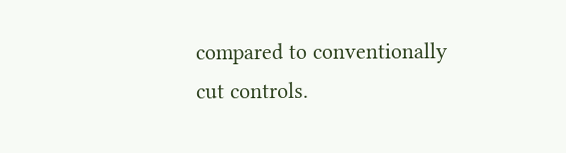compared to conventionally cut controls.